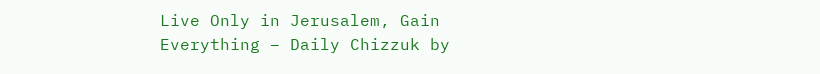Live Only in Jerusalem, Gain Everything – Daily Chizzuk by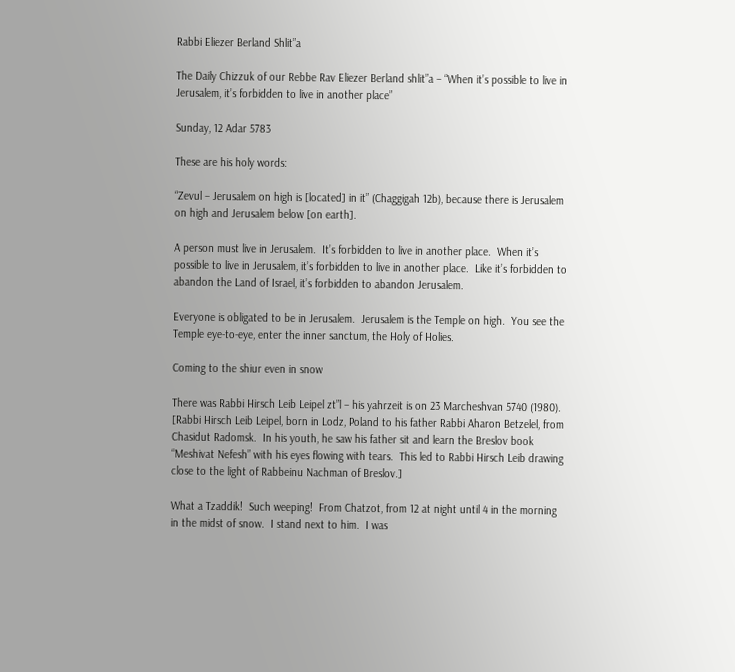Rabbi Eliezer Berland Shlit”a

The Daily Chizzuk of our Rebbe Rav Eliezer Berland shlit”a – “When it’s possible to live in Jerusalem, it’s forbidden to live in another place”

Sunday, 12 Adar 5783

These are his holy words:

“Zevul – Jerusalem on high is [located] in it” (Chaggigah 12b), because there is Jerusalem on high and Jerusalem below [on earth].

A person must live in Jerusalem.  It’s forbidden to live in another place.  When it’s possible to live in Jerusalem, it’s forbidden to live in another place.  Like it’s forbidden to abandon the Land of Israel, it’s forbidden to abandon Jerusalem.

Everyone is obligated to be in Jerusalem.  Jerusalem is the Temple on high.  You see the Temple eye-to-eye, enter the inner sanctum, the Holy of Holies.

Coming to the shiur even in snow

There was Rabbi Hirsch Leib Leipel zt”l – his yahrzeit is on 23 Marcheshvan 5740 (1980).  [Rabbi Hirsch Leib Leipel, born in Lodz, Poland to his father Rabbi Aharon Betzelel, from Chasidut Radomsk.  In his youth, he saw his father sit and learn the Breslov book “Meshivat Nefesh” with his eyes flowing with tears.  This led to Rabbi Hirsch Leib drawing close to the light of Rabbeinu Nachman of Breslov.]

What a Tzaddik!  Such weeping!  From Chatzot, from 12 at night until 4 in the morning in the midst of snow.  I stand next to him.  I was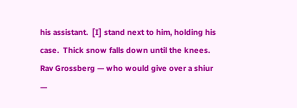his assistant.  [I] stand next to him, holding his case.  Thick snow falls down until the knees.  Rav Grossberg — who would give over a shiur —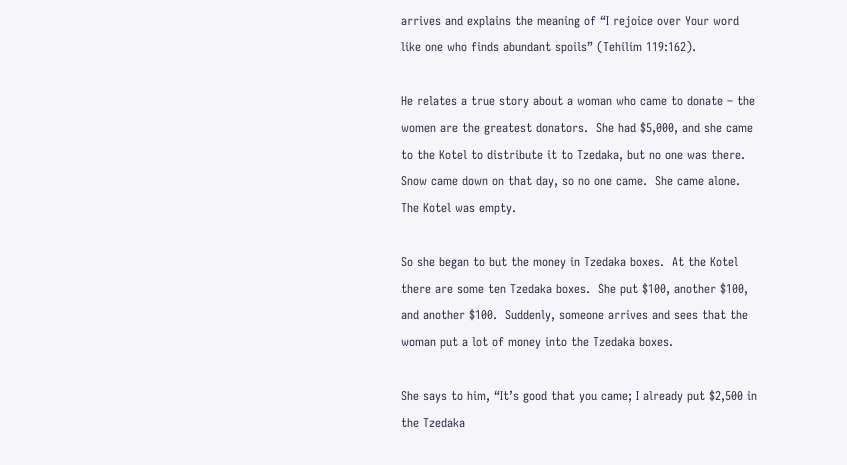arrives and explains the meaning of “I rejoice over Your word like one who finds abundant spoils” (Tehilim 119:162).

He relates a true story about a woman who came to donate – the women are the greatest donators.  She had $5,000, and she came to the Kotel to distribute it to Tzedaka, but no one was there.  Snow came down on that day, so no one came.  She came alone.  The Kotel was empty.

So she began to but the money in Tzedaka boxes.  At the Kotel there are some ten Tzedaka boxes.  She put $100, another $100, and another $100.  Suddenly, someone arrives and sees that the woman put a lot of money into the Tzedaka boxes.

She says to him, “It’s good that you came; I already put $2,500 in the Tzedaka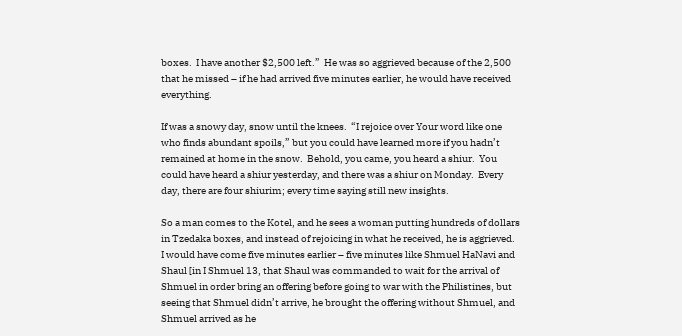boxes.  I have another $2,500 left.”  He was so aggrieved because of the 2,500 that he missed – if he had arrived five minutes earlier, he would have received everything.

If was a snowy day, snow until the knees.  “I rejoice over Your word like one who finds abundant spoils,” but you could have learned more if you hadn’t remained at home in the snow.  Behold, you came, you heard a shiur.  You could have heard a shiur yesterday, and there was a shiur on Monday.  Every day, there are four shiurim; every time saying still new insights.

So a man comes to the Kotel, and he sees a woman putting hundreds of dollars in Tzedaka boxes, and instead of rejoicing in what he received, he is aggrieved.  I would have come five minutes earlier – five minutes like Shmuel HaNavi and Shaul [in I Shmuel 13, that Shaul was commanded to wait for the arrival of Shmuel in order bring an offering before going to war with the Philistines, but seeing that Shmuel didn’t arrive, he brought the offering without Shmuel, and Shmuel arrived as he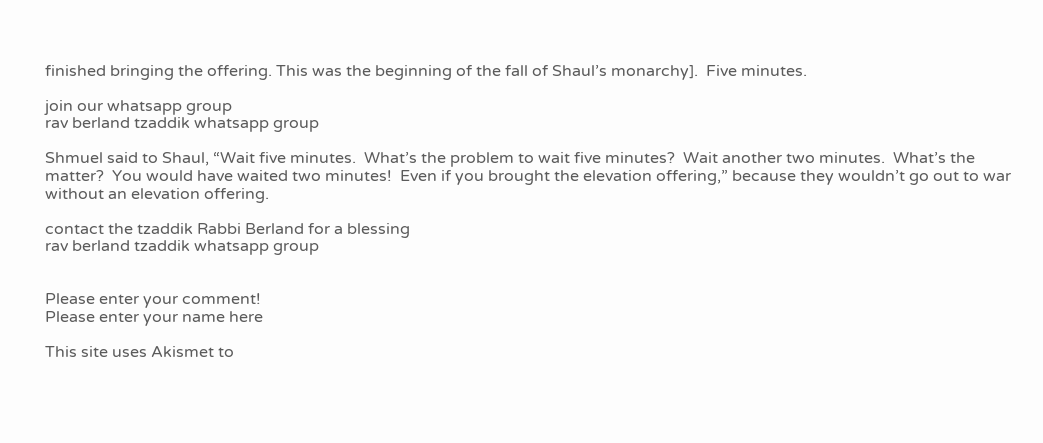finished bringing the offering. This was the beginning of the fall of Shaul’s monarchy].  Five minutes.

join our whatsapp group
rav berland tzaddik whatsapp group

Shmuel said to Shaul, “Wait five minutes.  What’s the problem to wait five minutes?  Wait another two minutes.  What’s the matter?  You would have waited two minutes!  Even if you brought the elevation offering,” because they wouldn’t go out to war without an elevation offering.

contact the tzaddik Rabbi Berland for a blessing
rav berland tzaddik whatsapp group


Please enter your comment!
Please enter your name here

This site uses Akismet to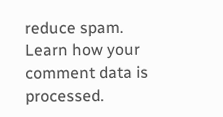reduce spam. Learn how your comment data is processed.